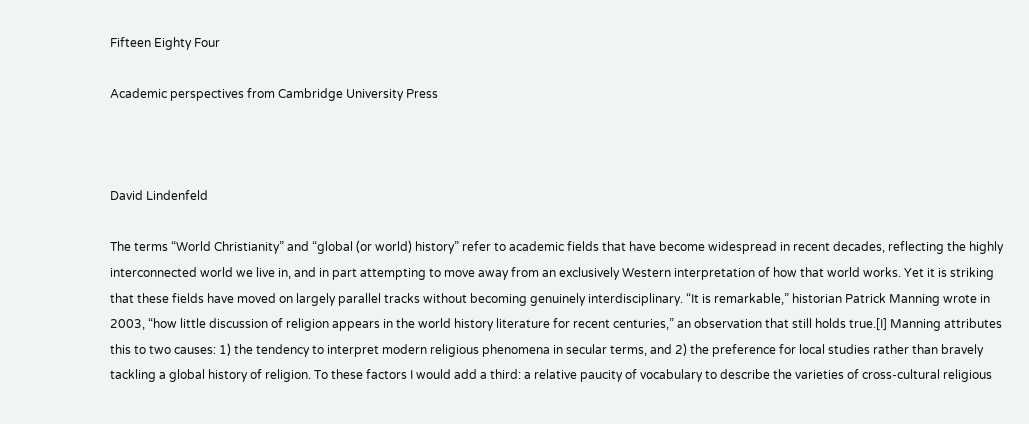Fifteen Eighty Four

Academic perspectives from Cambridge University Press



David Lindenfeld

The terms “World Christianity” and “global (or world) history” refer to academic fields that have become widespread in recent decades, reflecting the highly interconnected world we live in, and in part attempting to move away from an exclusively Western interpretation of how that world works. Yet it is striking that these fields have moved on largely parallel tracks without becoming genuinely interdisciplinary. “It is remarkable,” historian Patrick Manning wrote in 2003, “how little discussion of religion appears in the world history literature for recent centuries,” an observation that still holds true.[I] Manning attributes this to two causes: 1) the tendency to interpret modern religious phenomena in secular terms, and 2) the preference for local studies rather than bravely tackling a global history of religion. To these factors I would add a third: a relative paucity of vocabulary to describe the varieties of cross-cultural religious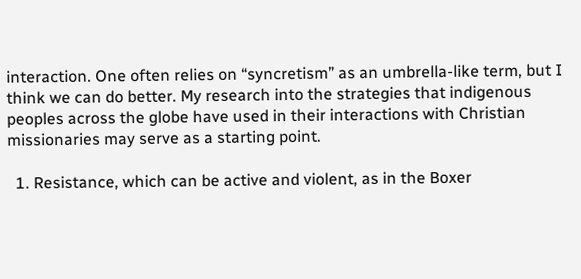interaction. One often relies on “syncretism” as an umbrella-like term, but I think we can do better. My research into the strategies that indigenous peoples across the globe have used in their interactions with Christian missionaries may serve as a starting point.

  1. Resistance, which can be active and violent, as in the Boxer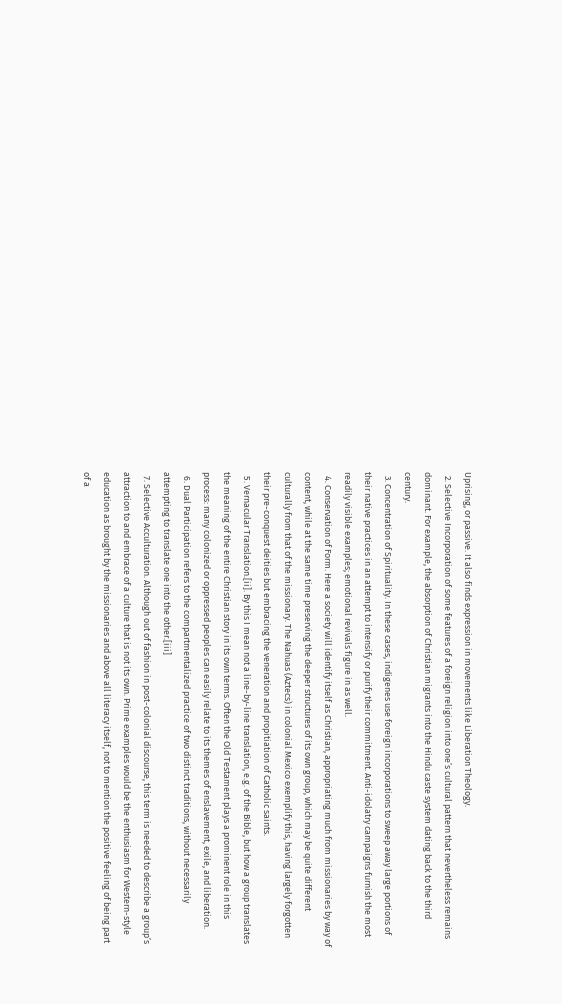Uprising, or passive. It also finds expression in movements like Liberation Theology.
  2. Selective Incorporation of some features of a foreign religion into one’s cultural pattern that nevertheless remains dominant. For example, the absorption of Christian migrants into the Hindu caste system dating back to the third century.
  3. Concentration of Spirituality. In these cases, indigenes use foreign incorporations to sweep away large portions of their native practices in an attempt to intensify or purify their commitment. Anti-idolatry campaigns furnish the most readily visible examples; emotional revivals figure in as well.
  4. Conservation of Form. Here a society will identify itself as Christian, appropriating much from missionaries by way of content, while at the same time preserving the deeper structures of its own group, which may be quite different culturally from that of the missionary. The Nahuas (Aztecs) in colonial Mexico exemplify this, having largely forgotten their pre-conquest deities but embracing the veneration and propitiation of Catholic saints.
  5. Vernacular Translation.[ii]. By this I mean not a line-by-line translation, e.g. of the Bible, but how a group translates the meaning of the entire Christian story in its own terms. Often the Old Testament plays a prominent role in this process: many colonized or oppressed peoples can easily relate to its themes of enslavement, exile, and liberation.
  6. Dual Participation refers to the compartmentalized practice of two distinct traditions, without necessarily attempting to translate one into the other.[iii]
  7. Selective Acculturation. Although out of fashion in post-colonial discourse, this term is needed to describe a group’s attraction to and embrace of a culture that is not its own. Prime examples would be the enthusiasm for Western-style education as brought by the missionaries and above all literacy itself, not to mention the positive feeling of being part of a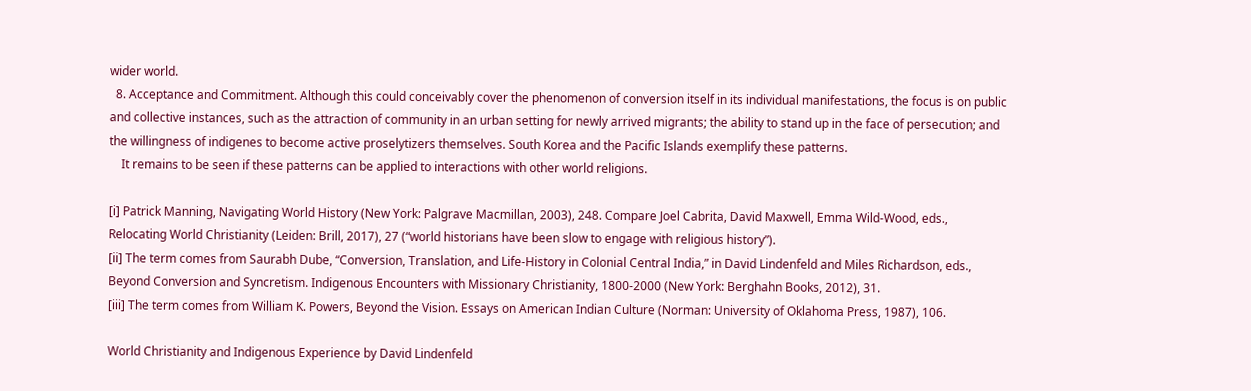wider world.
  8. Acceptance and Commitment. Although this could conceivably cover the phenomenon of conversion itself in its individual manifestations, the focus is on public and collective instances, such as the attraction of community in an urban setting for newly arrived migrants; the ability to stand up in the face of persecution; and the willingness of indigenes to become active proselytizers themselves. South Korea and the Pacific Islands exemplify these patterns.
    It remains to be seen if these patterns can be applied to interactions with other world religions.

[i] Patrick Manning, Navigating World History (New York: Palgrave Macmillan, 2003), 248. Compare Joel Cabrita, David Maxwell, Emma Wild-Wood, eds., Relocating World Christianity (Leiden: Brill, 2017), 27 (“world historians have been slow to engage with religious history”).
[ii] The term comes from Saurabh Dube, “Conversion, Translation, and Life-History in Colonial Central India,” in David Lindenfeld and Miles Richardson, eds., Beyond Conversion and Syncretism. Indigenous Encounters with Missionary Christianity, 1800-2000 (New York: Berghahn Books, 2012), 31.
[iii] The term comes from William K. Powers, Beyond the Vision. Essays on American Indian Culture (Norman: University of Oklahoma Press, 1987), 106.

World Christianity and Indigenous Experience by David Lindenfeld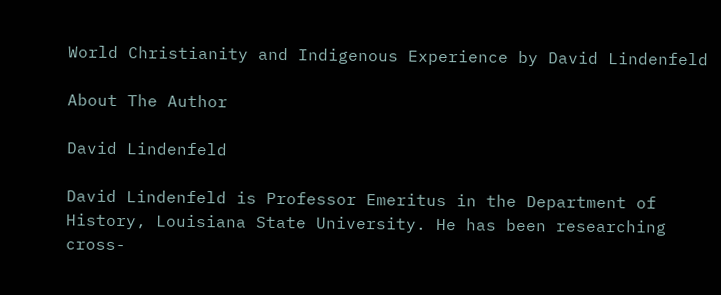World Christianity and Indigenous Experience by David Lindenfeld

About The Author

David Lindenfeld

David Lindenfeld is Professor Emeritus in the Department of History, Louisiana State University. He has been researching cross-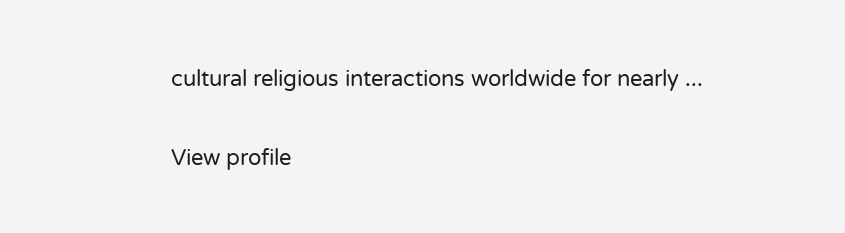cultural religious interactions worldwide for nearly ...

View profile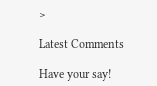>

Latest Comments

Have your say!